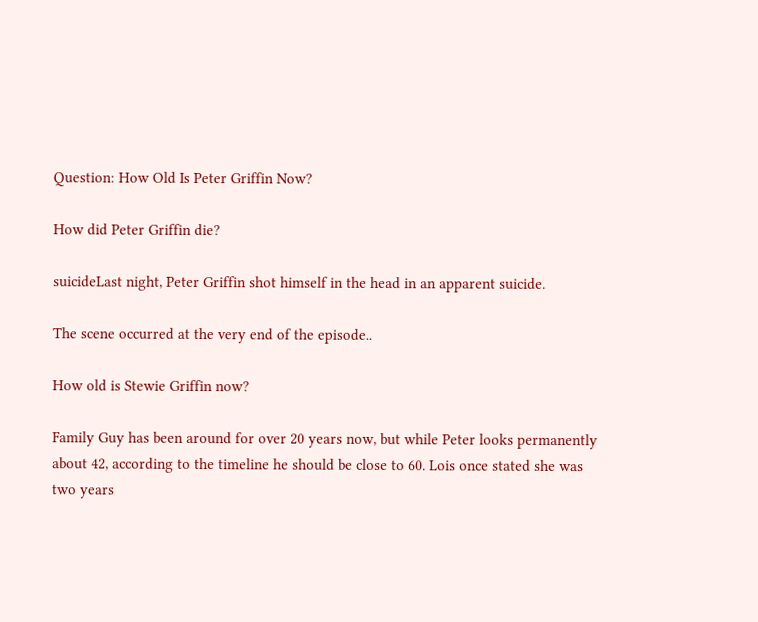Question: How Old Is Peter Griffin Now?

How did Peter Griffin die?

suicideLast night, Peter Griffin shot himself in the head in an apparent suicide.

The scene occurred at the very end of the episode..

How old is Stewie Griffin now?

Family Guy has been around for over 20 years now, but while Peter looks permanently about 42, according to the timeline he should be close to 60. Lois once stated she was two years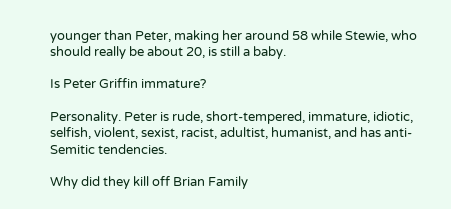younger than Peter, making her around 58 while Stewie, who should really be about 20, is still a baby.

Is Peter Griffin immature?

Personality. Peter is rude, short-tempered, immature, idiotic, selfish, violent, sexist, racist, adultist, humanist, and has anti-Semitic tendencies.

Why did they kill off Brian Family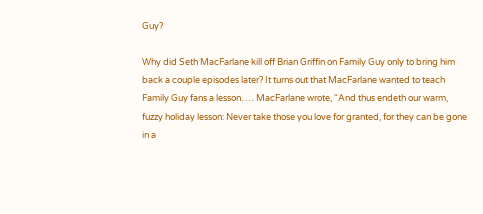Guy?

Why did Seth MacFarlane kill off Brian Griffin on Family Guy only to bring him back a couple episodes later? It turns out that MacFarlane wanted to teach Family Guy fans a lesson. … MacFarlane wrote, “And thus endeth our warm, fuzzy holiday lesson: Never take those you love for granted, for they can be gone in a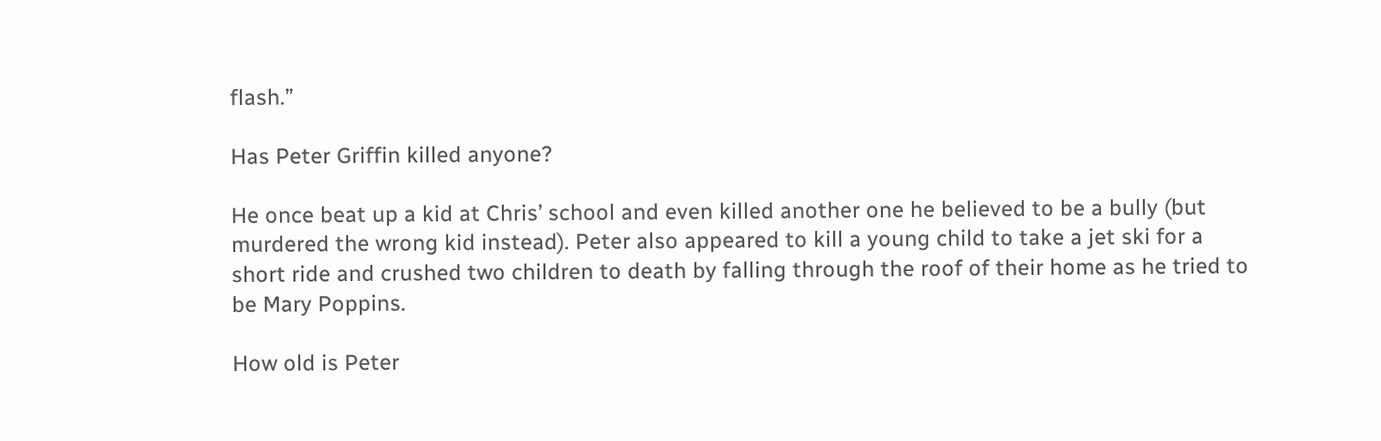flash.”

Has Peter Griffin killed anyone?

He once beat up a kid at Chris’ school and even killed another one he believed to be a bully (but murdered the wrong kid instead). Peter also appeared to kill a young child to take a jet ski for a short ride and crushed two children to death by falling through the roof of their home as he tried to be Mary Poppins.

How old is Peter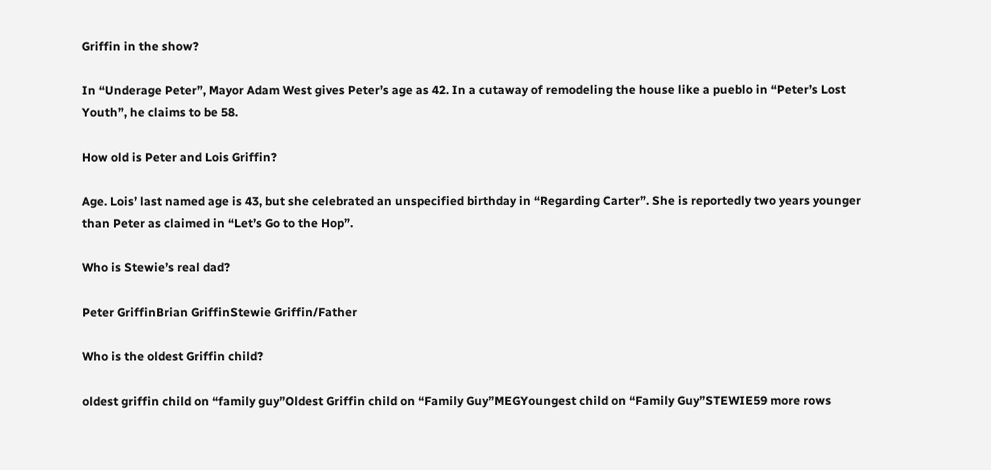Griffin in the show?

In “Underage Peter”, Mayor Adam West gives Peter’s age as 42. In a cutaway of remodeling the house like a pueblo in “Peter’s Lost Youth”, he claims to be 58.

How old is Peter and Lois Griffin?

Age. Lois’ last named age is 43, but she celebrated an unspecified birthday in “Regarding Carter”. She is reportedly two years younger than Peter as claimed in “Let’s Go to the Hop”.

Who is Stewie’s real dad?

Peter GriffinBrian GriffinStewie Griffin/Father

Who is the oldest Griffin child?

oldest griffin child on “family guy”Oldest Griffin child on “Family Guy”MEGYoungest child on “Family Guy”STEWIE59 more rows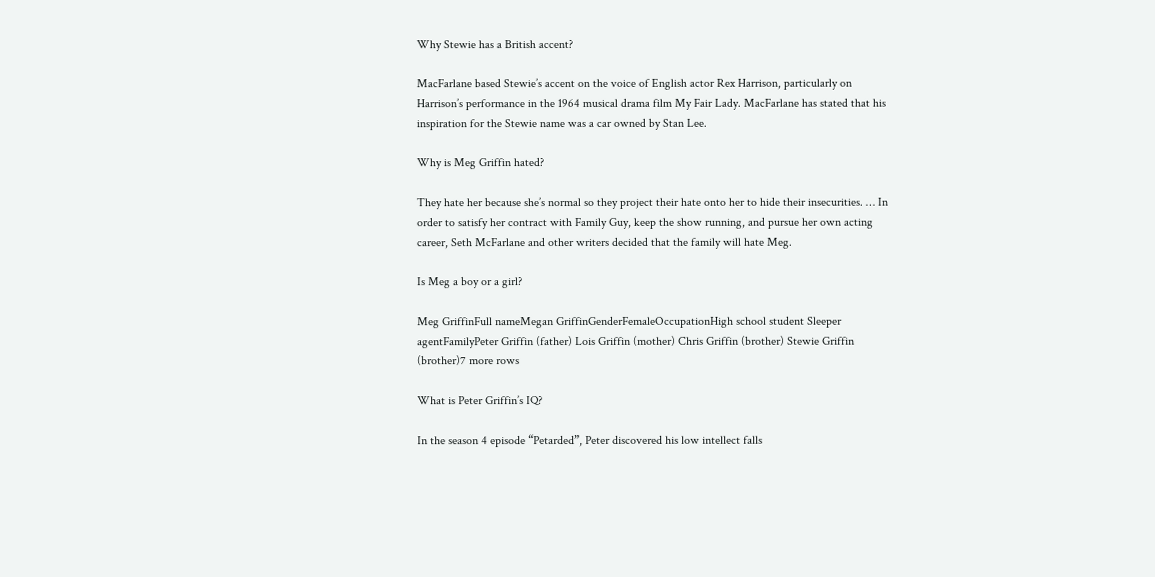Why Stewie has a British accent?

MacFarlane based Stewie’s accent on the voice of English actor Rex Harrison, particularly on Harrison’s performance in the 1964 musical drama film My Fair Lady. MacFarlane has stated that his inspiration for the Stewie name was a car owned by Stan Lee.

Why is Meg Griffin hated?

They hate her because she’s normal so they project their hate onto her to hide their insecurities. … In order to satisfy her contract with Family Guy, keep the show running, and pursue her own acting career, Seth McFarlane and other writers decided that the family will hate Meg.

Is Meg a boy or a girl?

Meg GriffinFull nameMegan GriffinGenderFemaleOccupationHigh school student Sleeper agentFamilyPeter Griffin (father) Lois Griffin (mother) Chris Griffin (brother) Stewie Griffin (brother)7 more rows

What is Peter Griffin’s IQ?

In the season 4 episode “Petarded”, Peter discovered his low intellect falls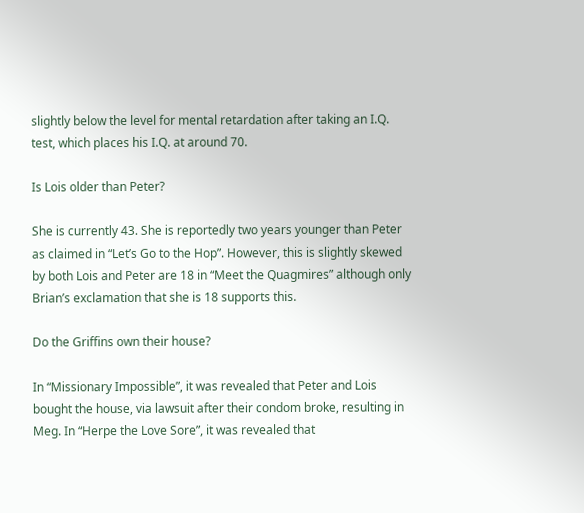slightly below the level for mental retardation after taking an I.Q. test, which places his I.Q. at around 70.

Is Lois older than Peter?

She is currently 43. She is reportedly two years younger than Peter as claimed in “Let’s Go to the Hop”. However, this is slightly skewed by both Lois and Peter are 18 in “Meet the Quagmires” although only Brian’s exclamation that she is 18 supports this.

Do the Griffins own their house?

In “Missionary Impossible”, it was revealed that Peter and Lois bought the house, via lawsuit after their condom broke, resulting in Meg. In “Herpe the Love Sore”, it was revealed that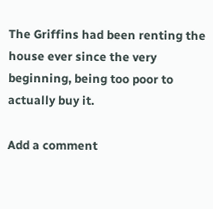The Griffins had been renting the house ever since the very beginning, being too poor to actually buy it.

Add a comment